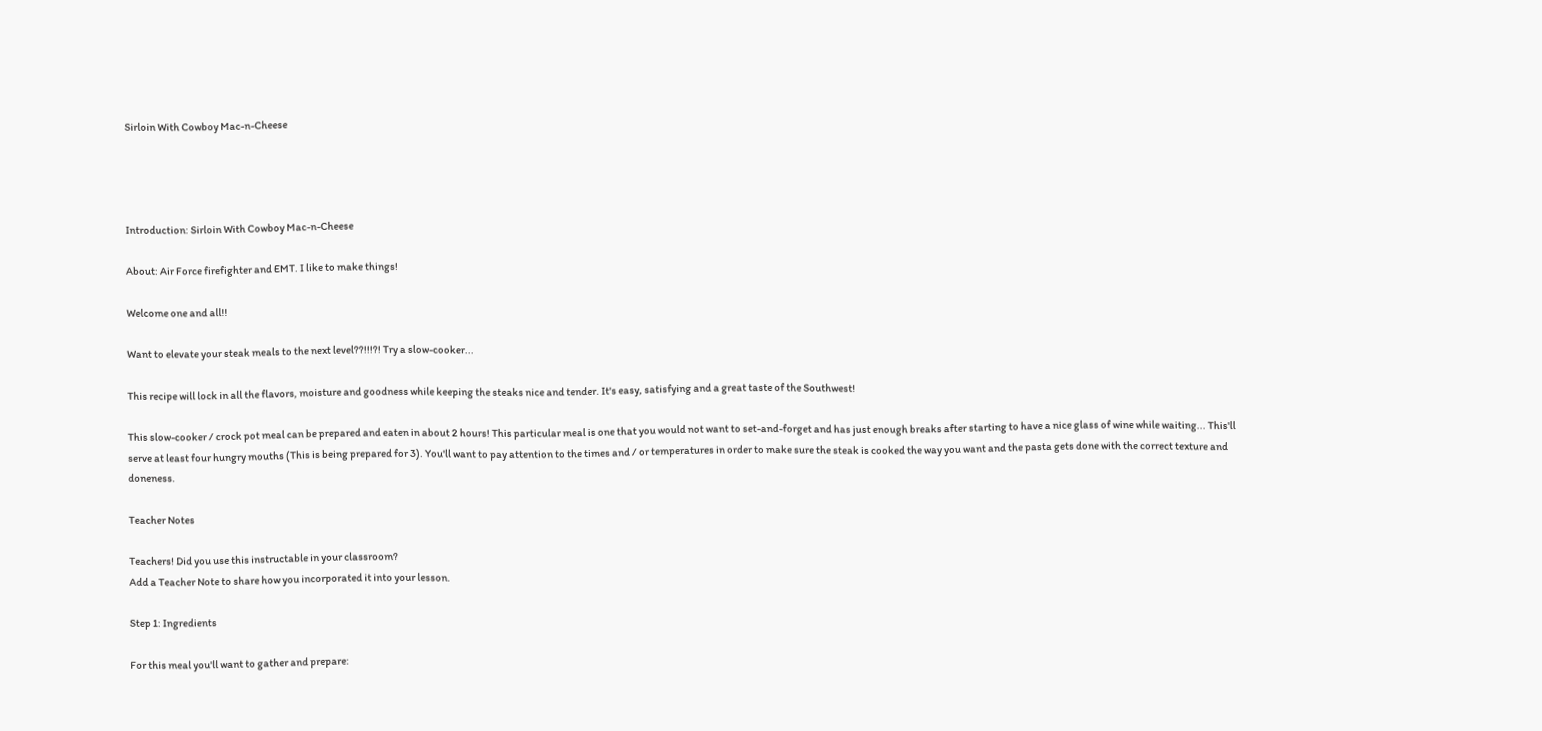Sirloin With Cowboy Mac-n-Cheese




Introduction: Sirloin With Cowboy Mac-n-Cheese

About: Air Force firefighter and EMT. I like to make things!

Welcome one and all!!

Want to elevate your steak meals to the next level??!!!?! Try a slow-cooker...

This recipe will lock in all the flavors, moisture and goodness while keeping the steaks nice and tender. It's easy, satisfying and a great taste of the Southwest!

This slow-cooker / crock pot meal can be prepared and eaten in about 2 hours! This particular meal is one that you would not want to set-and-forget and has just enough breaks after starting to have a nice glass of wine while waiting... This'll serve at least four hungry mouths (This is being prepared for 3). You'll want to pay attention to the times and / or temperatures in order to make sure the steak is cooked the way you want and the pasta gets done with the correct texture and doneness.

Teacher Notes

Teachers! Did you use this instructable in your classroom?
Add a Teacher Note to share how you incorporated it into your lesson.

Step 1: Ingredients

For this meal you'll want to gather and prepare: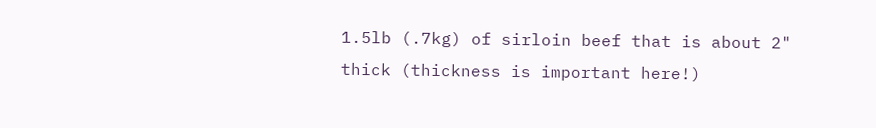1.5lb (.7kg) of sirloin beef that is about 2" thick (thickness is important here!)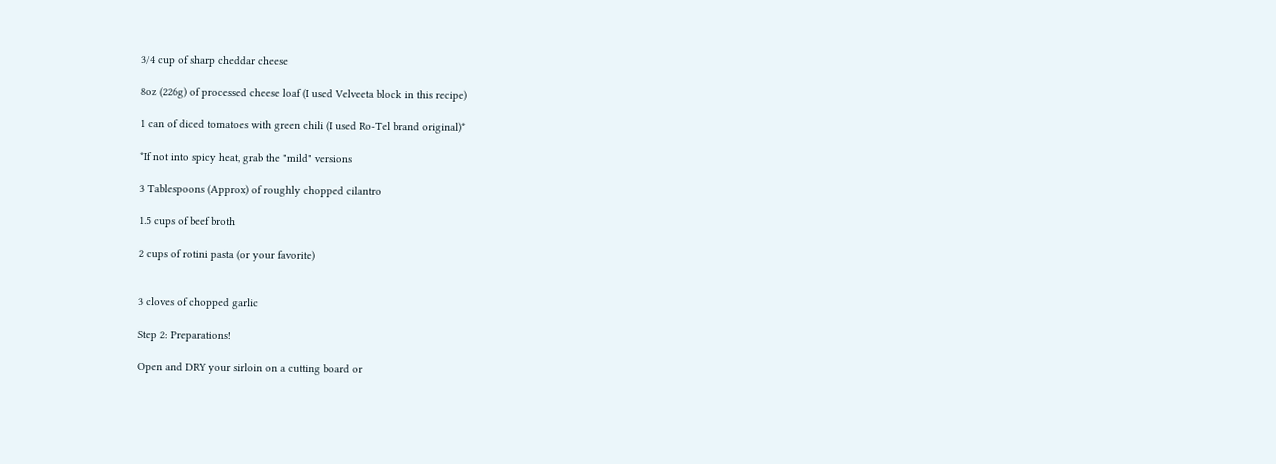3/4 cup of sharp cheddar cheese

8oz (226g) of processed cheese loaf (I used Velveeta block in this recipe)

1 can of diced tomatoes with green chili (I used Ro-Tel brand original)*

*If not into spicy heat, grab the "mild" versions

3 Tablespoons (Approx) of roughly chopped cilantro

1.5 cups of beef broth

2 cups of rotini pasta (or your favorite)


3 cloves of chopped garlic

Step 2: Preparations!

Open and DRY your sirloin on a cutting board or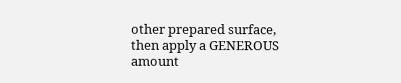other prepared surface, then apply a GENEROUS amount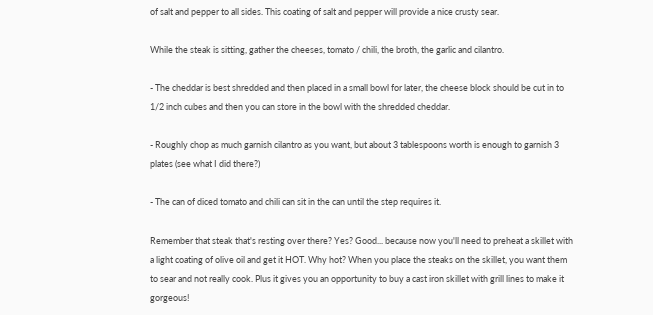of salt and pepper to all sides. This coating of salt and pepper will provide a nice crusty sear.

While the steak is sitting, gather the cheeses, tomato / chili, the broth, the garlic and cilantro.

- The cheddar is best shredded and then placed in a small bowl for later, the cheese block should be cut in to 1/2 inch cubes and then you can store in the bowl with the shredded cheddar.

- Roughly chop as much garnish cilantro as you want, but about 3 tablespoons worth is enough to garnish 3 plates (see what I did there?)

- The can of diced tomato and chili can sit in the can until the step requires it.

Remember that steak that's resting over there? Yes? Good... because now you'll need to preheat a skillet with a light coating of olive oil and get it HOT. Why hot? When you place the steaks on the skillet, you want them to sear and not really cook. Plus it gives you an opportunity to buy a cast iron skillet with grill lines to make it gorgeous!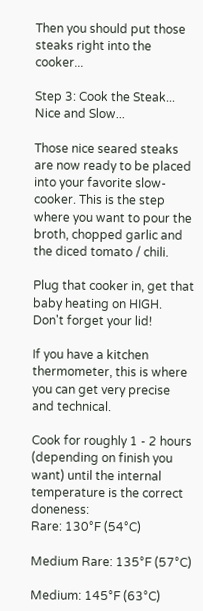Then you should put those steaks right into the cooker...

Step 3: Cook the Steak... Nice and Slow...

Those nice seared steaks are now ready to be placed into your favorite slow-cooker. This is the step where you want to pour the broth, chopped garlic and the diced tomato / chili.

Plug that cooker in, get that baby heating on HIGH. Don't forget your lid!

If you have a kitchen thermometer, this is where you can get very precise and technical.

Cook for roughly 1 - 2 hours (depending on finish you want) until the internal temperature is the correct doneness:
Rare: 130°F (54°C)

Medium Rare: 135°F (57°C)

Medium: 145°F (63°C)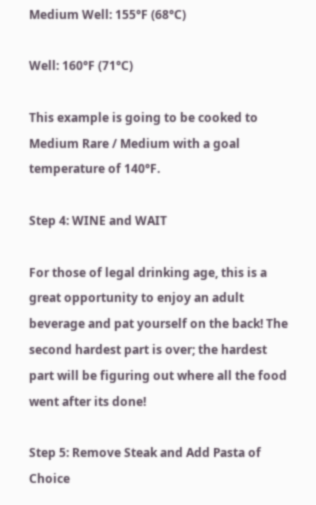Medium Well: 155°F (68°C)

Well: 160°F (71°C)

This example is going to be cooked to Medium Rare / Medium with a goal temperature of 140°F.

Step 4: WINE and WAIT

For those of legal drinking age, this is a great opportunity to enjoy an adult beverage and pat yourself on the back! The second hardest part is over; the hardest part will be figuring out where all the food went after its done!

Step 5: Remove Steak and Add Pasta of Choice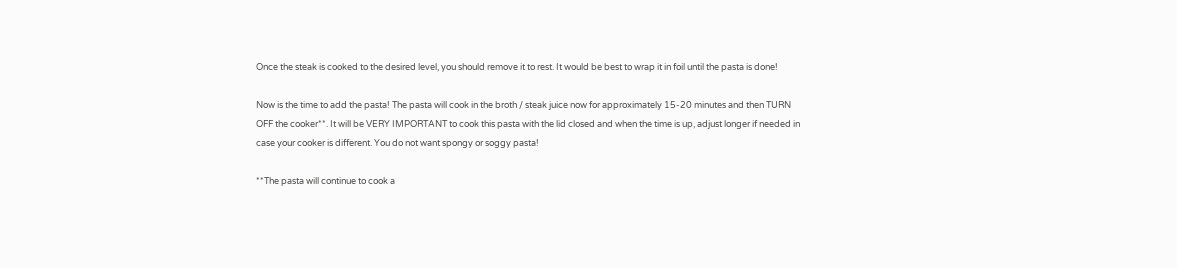Once the steak is cooked to the desired level, you should remove it to rest. It would be best to wrap it in foil until the pasta is done!

Now is the time to add the pasta! The pasta will cook in the broth / steak juice now for approximately 15-20 minutes and then TURN OFF the cooker**. It will be VERY IMPORTANT to cook this pasta with the lid closed and when the time is up, adjust longer if needed in case your cooker is different. You do not want spongy or soggy pasta!

**The pasta will continue to cook a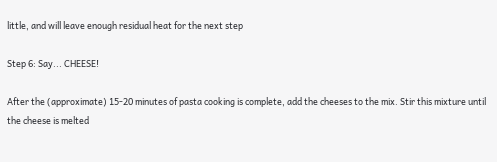little, and will leave enough residual heat for the next step

Step 6: Say... CHEESE!

After the (approximate) 15-20 minutes of pasta cooking is complete, add the cheeses to the mix. Stir this mixture until the cheese is melted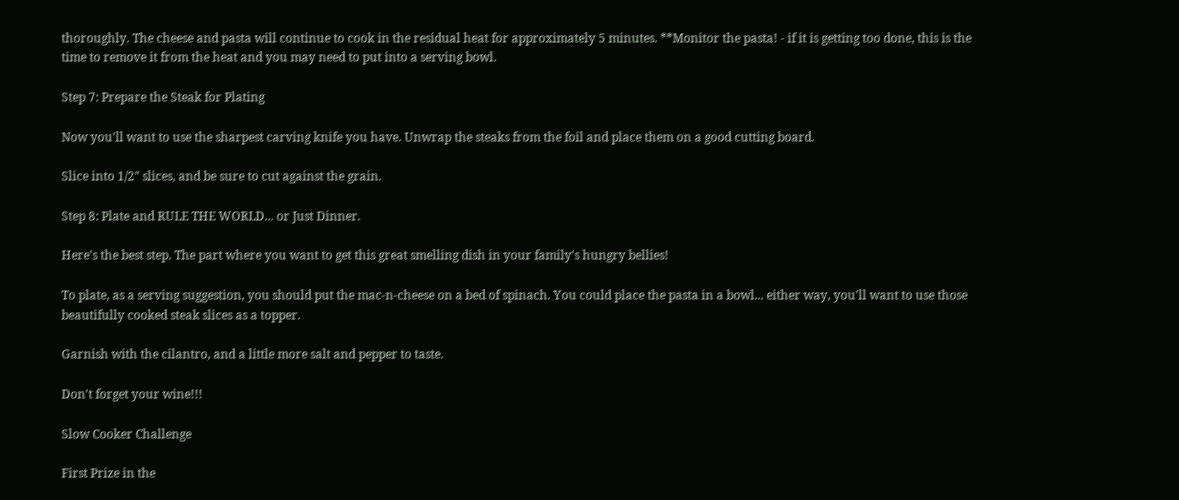thoroughly. The cheese and pasta will continue to cook in the residual heat for approximately 5 minutes. **Monitor the pasta! - if it is getting too done, this is the time to remove it from the heat and you may need to put into a serving bowl.

Step 7: Prepare the Steak for Plating

Now you'll want to use the sharpest carving knife you have. Unwrap the steaks from the foil and place them on a good cutting board.

Slice into 1/2" slices, and be sure to cut against the grain.

Step 8: Plate and RULE THE WORLD... or Just Dinner.

Here's the best step. The part where you want to get this great smelling dish in your family's hungry bellies!

To plate, as a serving suggestion, you should put the mac-n-cheese on a bed of spinach. You could place the pasta in a bowl... either way, you'll want to use those beautifully cooked steak slices as a topper.

Garnish with the cilantro, and a little more salt and pepper to taste.

Don't forget your wine!!!

Slow Cooker Challenge

First Prize in the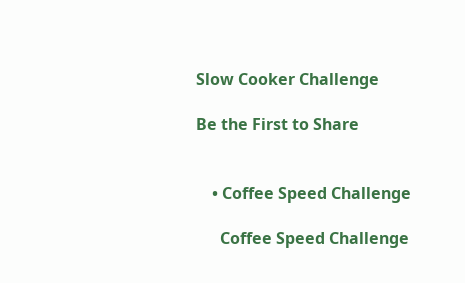Slow Cooker Challenge

Be the First to Share


    • Coffee Speed Challenge

      Coffee Speed Challenge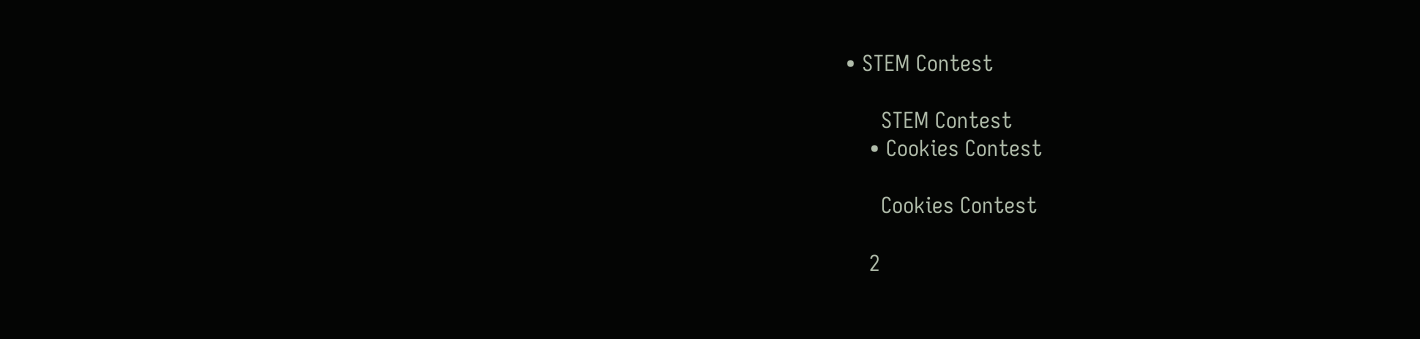• STEM Contest

      STEM Contest
    • Cookies Contest

      Cookies Contest

    2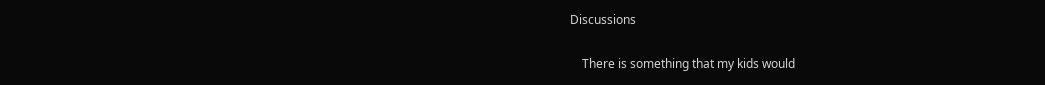Discussions

    There is something that my kids would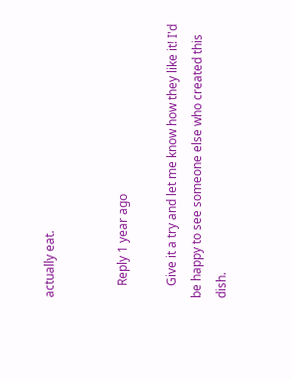actually eat.


    Reply 1 year ago

    Give it a try and let me know how they like it! I'd be happy to see someone else who created this dish.